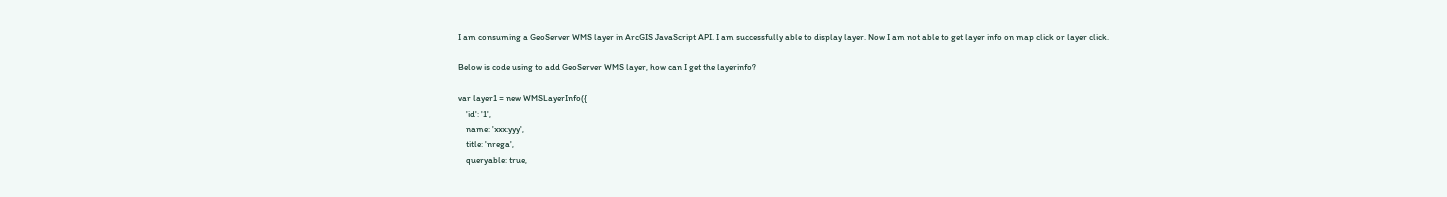I am consuming a GeoServer WMS layer in ArcGIS JavaScript API. I am successfully able to display layer. Now I am not able to get layer info on map click or layer click.

Below is code using to add GeoServer WMS layer, how can I get the layerinfo?

var layer1 = new WMSLayerInfo({
    'id': '1',
    name: 'xxx:yyy',
    title: 'nrega',
    queryable: true,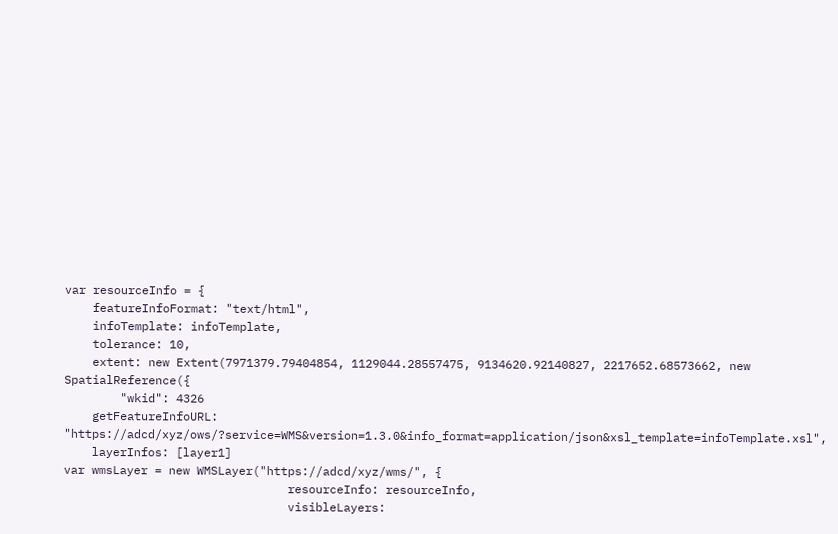var resourceInfo = {
    featureInfoFormat: "text/html",
    infoTemplate: infoTemplate,
    tolerance: 10,
    extent: new Extent(7971379.79404854, 1129044.28557475, 9134620.92140827, 2217652.68573662, new SpatialReference({
        "wkid": 4326
    getFeatureInfoURL: "https://adcd/xyz/ows/?service=WMS&version=1.3.0&info_format=application/json&xsl_template=infoTemplate.xsl",
    layerInfos: [layer1]
var wmsLayer = new WMSLayer("https://adcd/xyz/wms/", {
                                resourceInfo: resourceInfo,
                                visibleLayers: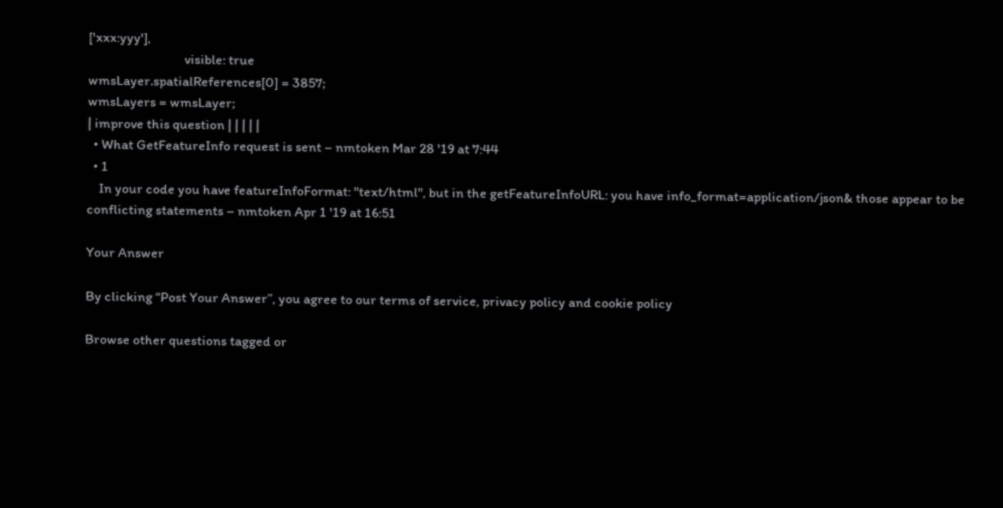['xxx:yyy'],
                                visible: true
wmsLayer.spatialReferences[0] = 3857;
wmsLayers = wmsLayer;
| improve this question | | | | |
  • What GetFeatureInfo request is sent – nmtoken Mar 28 '19 at 7:44
  • 1
    In your code you have featureInfoFormat: "text/html", but in the getFeatureInfoURL: you have info_format=application/json& those appear to be conflicting statements – nmtoken Apr 1 '19 at 16:51

Your Answer

By clicking “Post Your Answer”, you agree to our terms of service, privacy policy and cookie policy

Browse other questions tagged or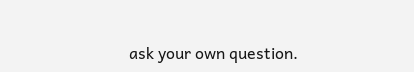ask your own question.